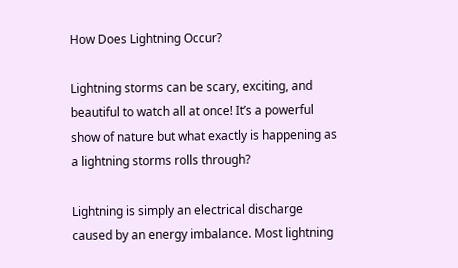How Does Lightning Occur?

Lightning storms can be scary, exciting, and beautiful to watch all at once! It’s a powerful show of nature but what exactly is happening as a lightning storms rolls through?

Lightning is simply an electrical discharge caused by an energy imbalance. Most lightning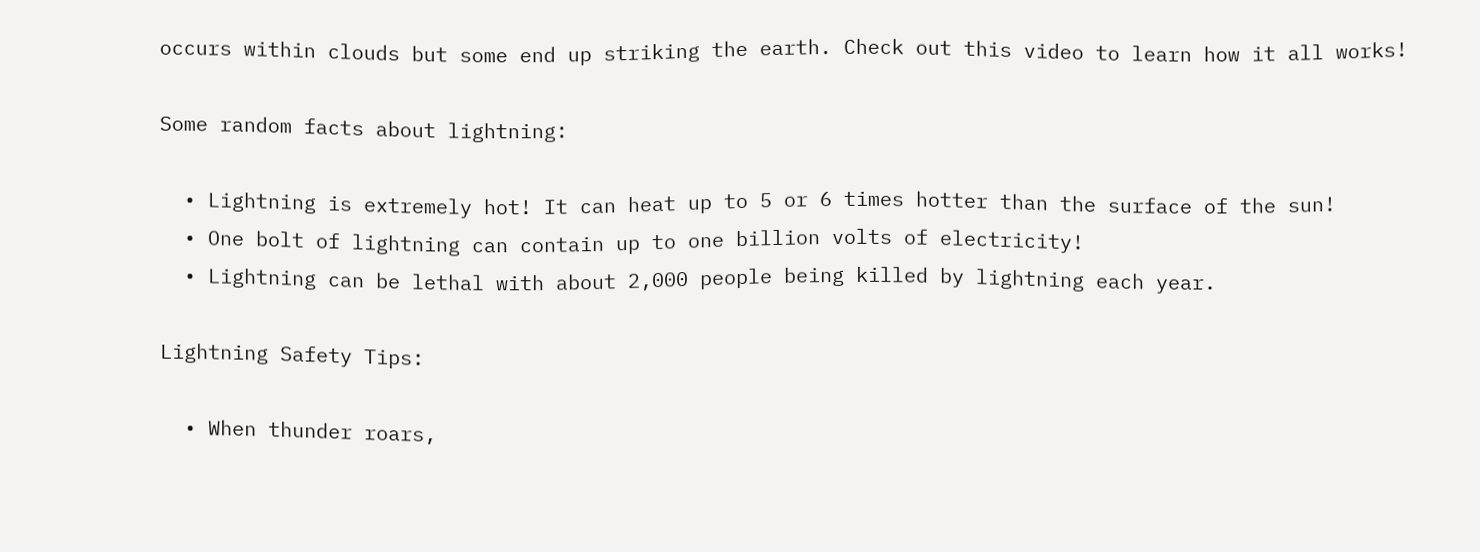occurs within clouds but some end up striking the earth. Check out this video to learn how it all works!

Some random facts about lightning:

  • Lightning is extremely hot! It can heat up to 5 or 6 times hotter than the surface of the sun!
  • One bolt of lightning can contain up to one billion volts of electricity!
  • Lightning can be lethal with about 2,000 people being killed by lightning each year.

Lightning Safety Tips:

  • When thunder roars,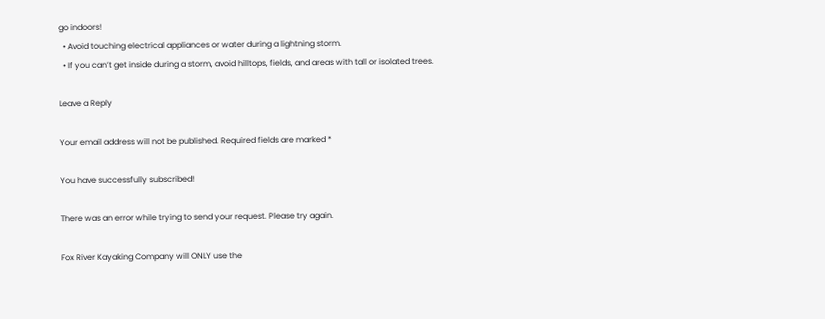go indoors!
  • Avoid touching electrical appliances or water during a lightning storm.
  • If you can’t get inside during a storm, avoid hilltops, fields, and areas with tall or isolated trees.

Leave a Reply

Your email address will not be published. Required fields are marked *

You have successfully subscribed!

There was an error while trying to send your request. Please try again.

Fox River Kayaking Company will ONLY use the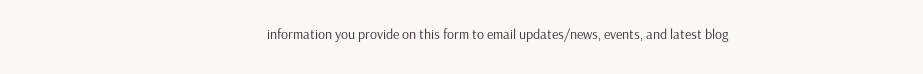information you provide on this form to email updates/news, events, and latest blog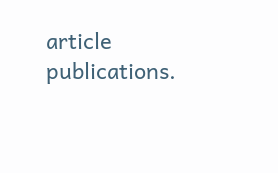article publications.